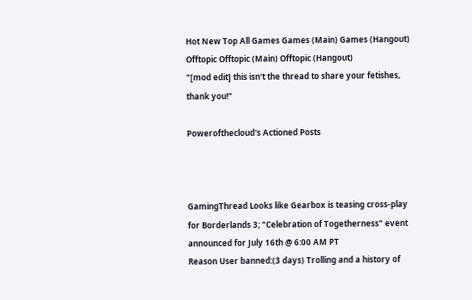Hot New Top All Games Games (Main) Games (Hangout) Offtopic Offtopic (Main) Offtopic (Hangout)
"[mod edit] this isn't the thread to share your fetishes, thank you!"

Powerofthecloud's Actioned Posts



GamingThread Looks like Gearbox is teasing cross-play for Borderlands 3; "Celebration of Togetherness" event announced for July 16th @ 6:00 AM PT
Reason User banned:(3 days) Trolling and a history of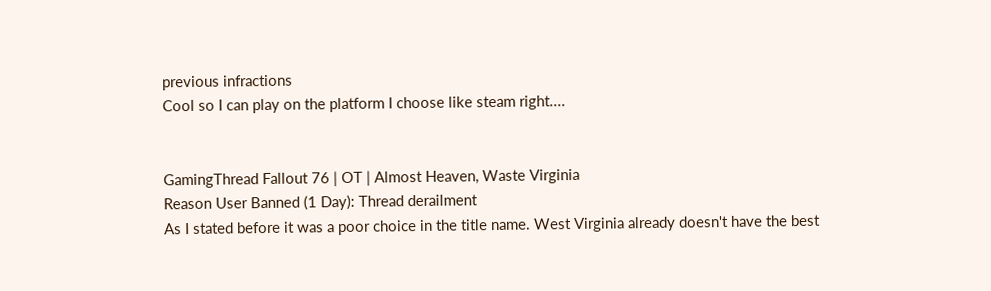previous infractions
Cool so I can play on the platform I choose like steam right....


GamingThread Fallout 76 | OT | Almost Heaven, Waste Virginia
Reason User Banned (1 Day): Thread derailment
As I stated before it was a poor choice in the title name. West Virginia already doesn't have the best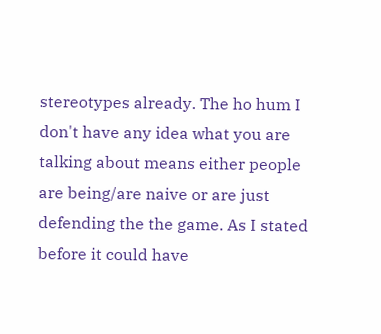stereotypes already. The ho hum I don't have any idea what you are talking about means either people are being/are naive or are just defending the the game. As I stated before it could have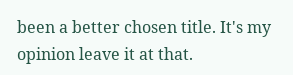been a better chosen title. It's my opinion leave it at that.